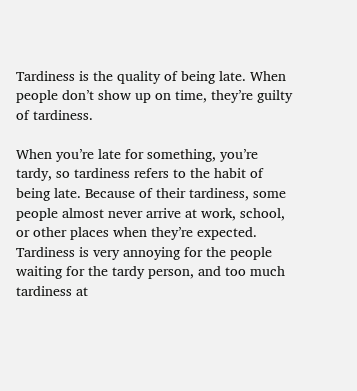Tardiness is the quality of being late. When people don’t show up on time, they’re guilty of tardiness.

When you’re late for something, you’re tardy, so tardiness refers to the habit of being late. Because of their tardiness, some people almost never arrive at work, school, or other places when they’re expected. Tardiness is very annoying for the people waiting for the tardy person, and too much tardiness at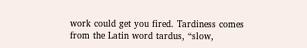work could get you fired. Tardiness comes from the Latin word tardus, “slow,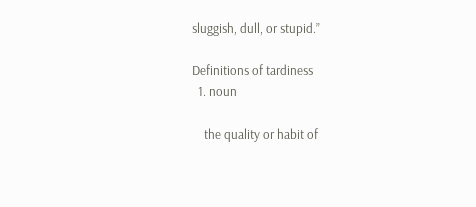sluggish, dull, or stupid.”

Definitions of tardiness
  1. noun

    the quality or habit of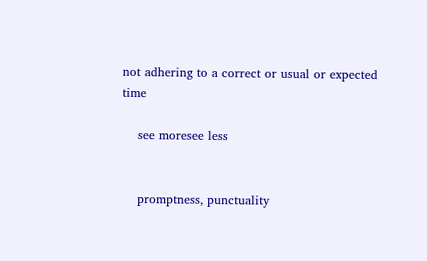not adhering to a correct or usual or expected time

    see moresee less


    promptness, punctuality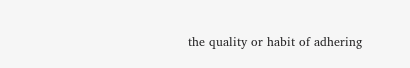the quality or habit of adhering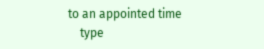to an appointed time
    type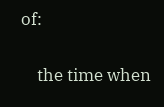of:


    the time when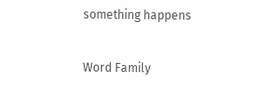something happens

Word Family